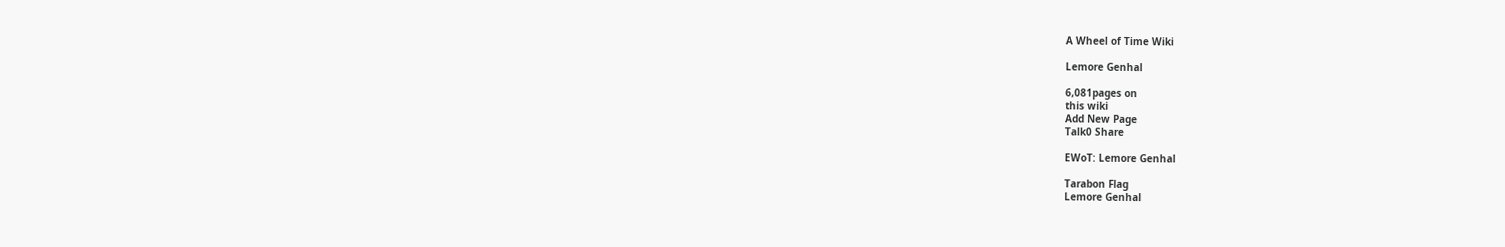A Wheel of Time Wiki

Lemore Genhal

6,081pages on
this wiki
Add New Page
Talk0 Share

EWoT: Lemore Genhal

Tarabon Flag
Lemore Genhal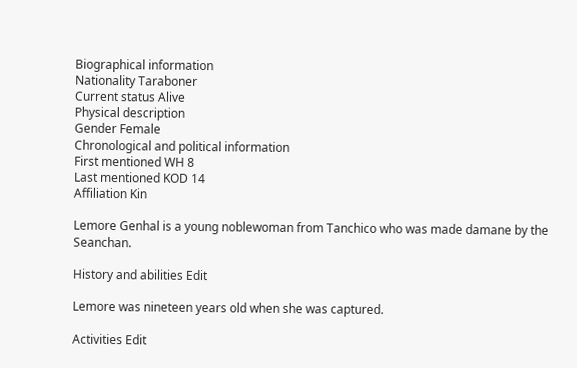Biographical information
Nationality Taraboner
Current status Alive
Physical description
Gender Female
Chronological and political information
First mentioned WH 8
Last mentioned KOD 14
Affiliation Kin

Lemore Genhal is a young noblewoman from Tanchico who was made damane by the Seanchan.

History and abilities Edit

Lemore was nineteen years old when she was captured.

Activities Edit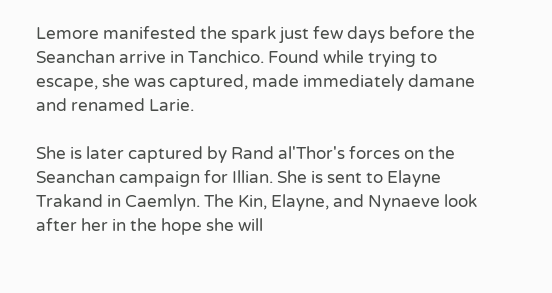Lemore manifested the spark just few days before the Seanchan arrive in Tanchico. Found while trying to escape, she was captured, made immediately damane and renamed Larie.

She is later captured by Rand al'Thor's forces on the Seanchan campaign for Illian. She is sent to Elayne Trakand in Caemlyn. The Kin, Elayne, and Nynaeve look after her in the hope she will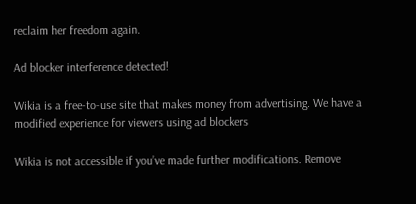reclaim her freedom again.

Ad blocker interference detected!

Wikia is a free-to-use site that makes money from advertising. We have a modified experience for viewers using ad blockers

Wikia is not accessible if you’ve made further modifications. Remove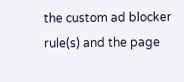the custom ad blocker rule(s) and the page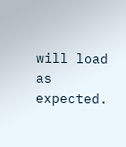will load as expected.